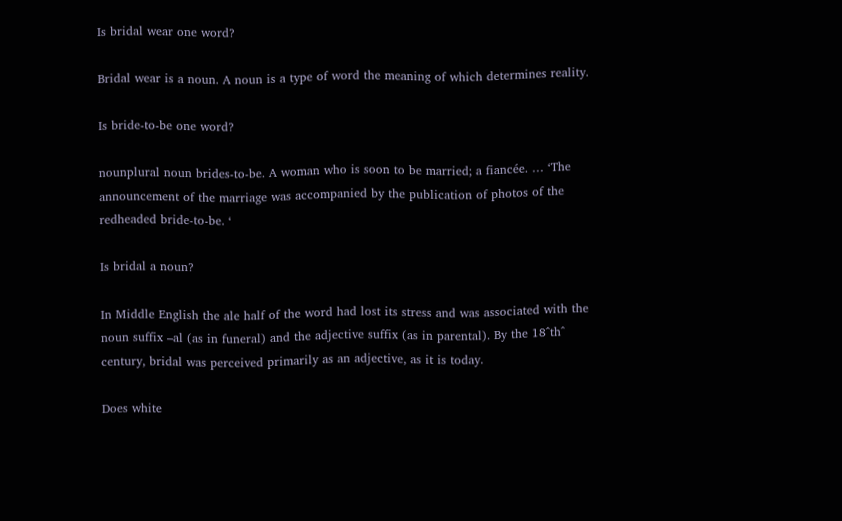Is bridal wear one word?

Bridal wear is a noun. A noun is a type of word the meaning of which determines reality.

Is bride-to-be one word?

nounplural noun brides-to-be. A woman who is soon to be married; a fiancée. … ‘The announcement of the marriage was accompanied by the publication of photos of the redheaded bride-to-be. ‘

Is bridal a noun?

In Middle English the ale half of the word had lost its stress and was associated with the noun suffix –al (as in funeral) and the adjective suffix (as in parental). By the 18^th^ century, bridal was perceived primarily as an adjective, as it is today.

Does white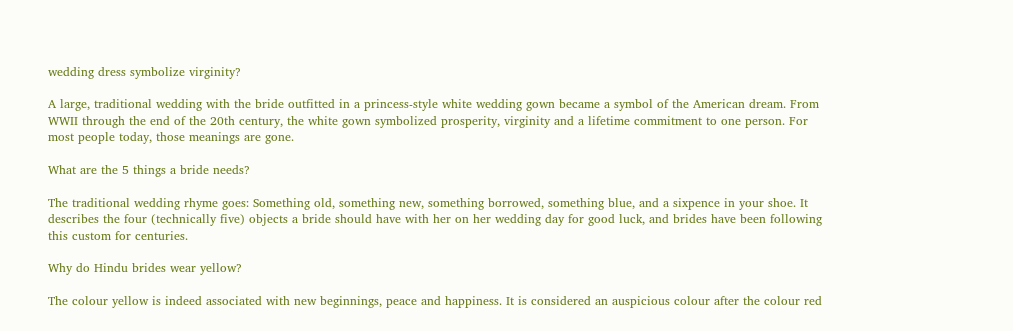wedding dress symbolize virginity?

A large, traditional wedding with the bride outfitted in a princess-style white wedding gown became a symbol of the American dream. From WWII through the end of the 20th century, the white gown symbolized prosperity, virginity and a lifetime commitment to one person. For most people today, those meanings are gone.

What are the 5 things a bride needs?

The traditional wedding rhyme goes: Something old, something new, something borrowed, something blue, and a sixpence in your shoe. It describes the four (technically five) objects a bride should have with her on her wedding day for good luck, and brides have been following this custom for centuries.

Why do Hindu brides wear yellow?

The colour yellow is indeed associated with new beginnings, peace and happiness. It is considered an auspicious colour after the colour red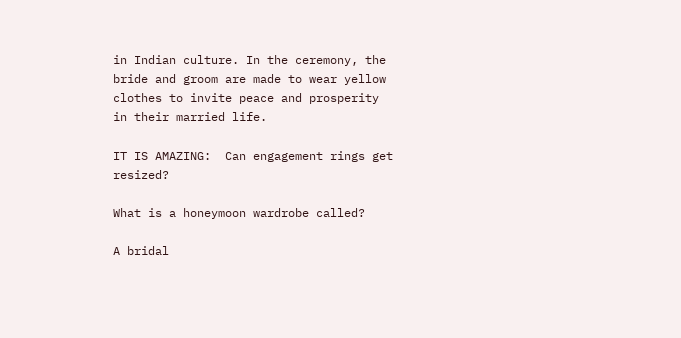in Indian culture. In the ceremony, the bride and groom are made to wear yellow clothes to invite peace and prosperity in their married life.

IT IS AMAZING:  Can engagement rings get resized?

What is a honeymoon wardrobe called?

A bridal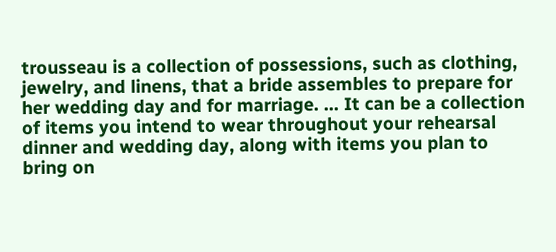trousseau is a collection of possessions, such as clothing, jewelry, and linens, that a bride assembles to prepare for her wedding day and for marriage. … It can be a collection of items you intend to wear throughout your rehearsal dinner and wedding day, along with items you plan to bring on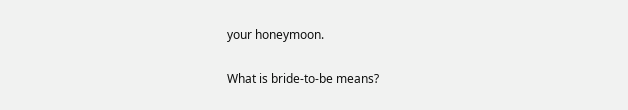your honeymoon.

What is bride-to-be means?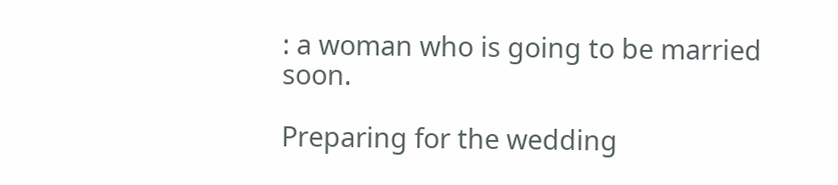: a woman who is going to be married soon.

Preparing for the wedding